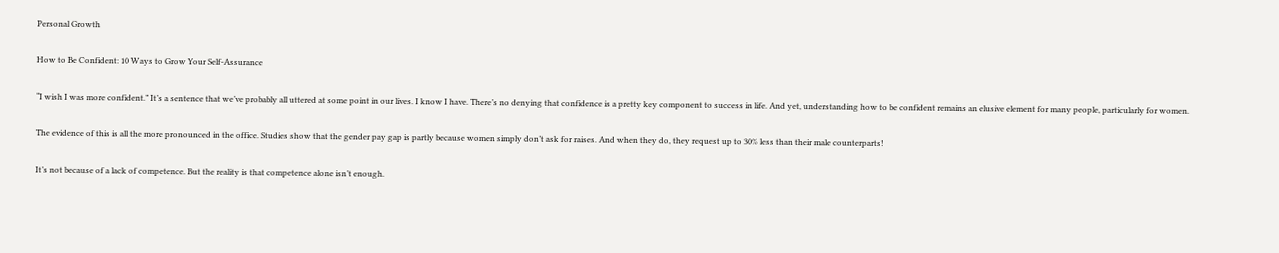Personal Growth

How to Be Confident: 10 Ways to Grow Your Self-Assurance

“I wish I was more confident.” It’s a sentence that we’ve probably all uttered at some point in our lives. I know I have. There’s no denying that confidence is a pretty key component to success in life. And yet, understanding how to be confident remains an elusive element for many people, particularly for women.

The evidence of this is all the more pronounced in the office. Studies show that the gender pay gap is partly because women simply don’t ask for raises. And when they do, they request up to 30% less than their male counterparts!

It’s not because of a lack of competence. But the reality is that competence alone isn’t enough.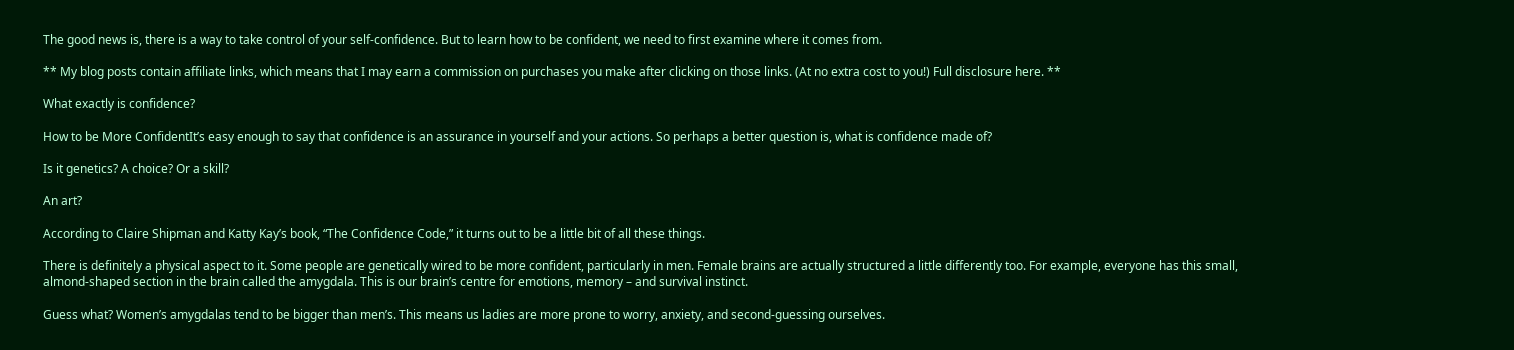The good news is, there is a way to take control of your self-confidence. But to learn how to be confident, we need to first examine where it comes from.

** My blog posts contain affiliate links, which means that I may earn a commission on purchases you make after clicking on those links. (At no extra cost to you!) Full disclosure here. **

What exactly is confidence?

How to be More ConfidentIt’s easy enough to say that confidence is an assurance in yourself and your actions. So perhaps a better question is, what is confidence made of?

Is it genetics? A choice? Or a skill?

An art?

According to Claire Shipman and Katty Kay’s book, “The Confidence Code,” it turns out to be a little bit of all these things.

There is definitely a physical aspect to it. Some people are genetically wired to be more confident, particularly in men. Female brains are actually structured a little differently too. For example, everyone has this small, almond-shaped section in the brain called the amygdala. This is our brain’s centre for emotions, memory – and survival instinct.

Guess what? Women’s amygdalas tend to be bigger than men’s. This means us ladies are more prone to worry, anxiety, and second-guessing ourselves.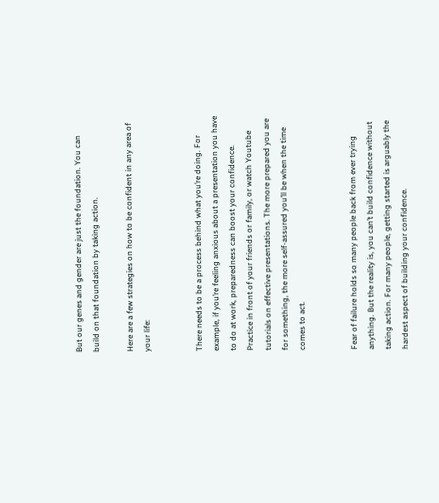But our genes and gender are just the foundation. You can build on that foundation by taking action.

Here are a few strategies on how to be confident in any area of your life:


There needs to be a process behind what you’re doing. For example, if you’re feeling anxious about a presentation you have to do at work, preparedness can boost your confidence. Practice in front of your friends or family, or watch Youtube tutorials on effective presentations. The more prepared you are for something, the more self-assured you’ll be when the time comes to act.


Fear of failure holds so many people back from ever trying anything. But the reality is, you can’t build confidence without taking action. For many people, getting started is arguably the hardest aspect of building your confidence.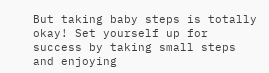But taking baby steps is totally okay! Set yourself up for success by taking small steps and enjoying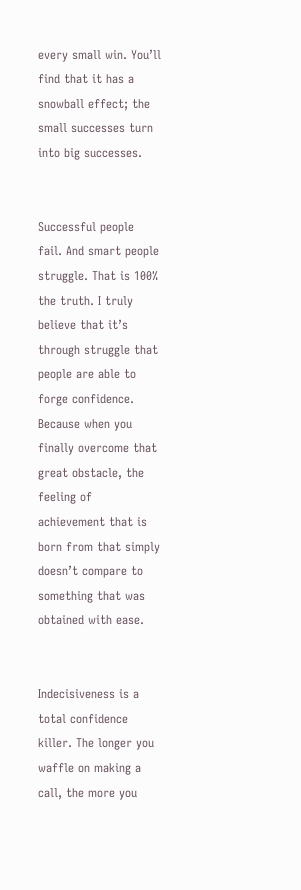every small win. You’ll find that it has a snowball effect; the small successes turn into big successes.


Successful people fail. And smart people struggle. That is 100% the truth. I truly believe that it’s through struggle that people are able to forge confidence. Because when you finally overcome that great obstacle, the feeling of achievement that is born from that simply doesn’t compare to something that was obtained with ease.


Indecisiveness is a total confidence killer. The longer you waffle on making a call, the more you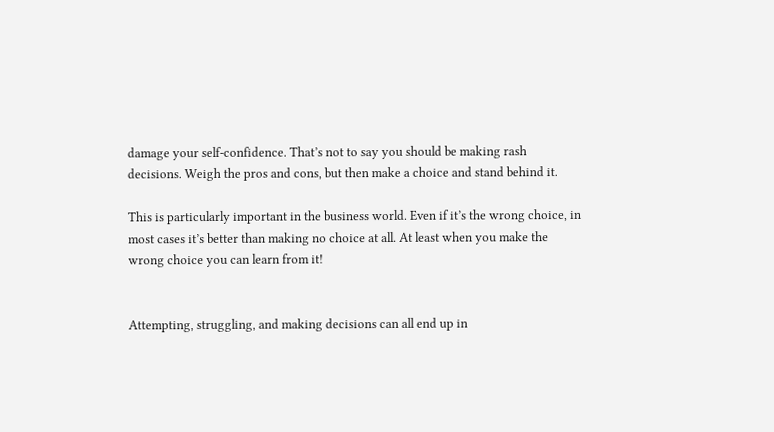damage your self-confidence. That’s not to say you should be making rash decisions. Weigh the pros and cons, but then make a choice and stand behind it.

This is particularly important in the business world. Even if it’s the wrong choice, in most cases it’s better than making no choice at all. At least when you make the wrong choice you can learn from it!


Attempting, struggling, and making decisions can all end up in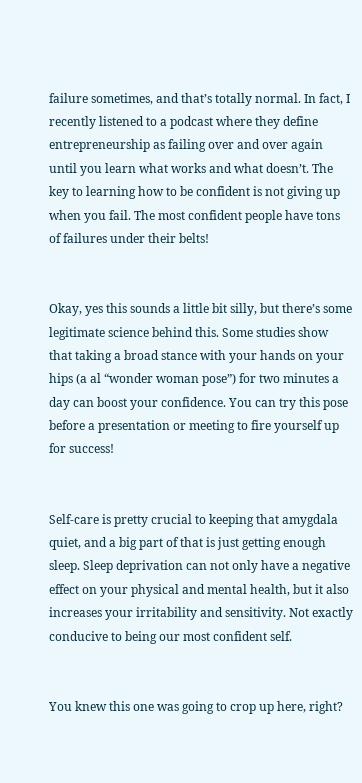failure sometimes, and that’s totally normal. In fact, I recently listened to a podcast where they define entrepreneurship as failing over and over again until you learn what works and what doesn’t. The key to learning how to be confident is not giving up when you fail. The most confident people have tons of failures under their belts!


Okay, yes this sounds a little bit silly, but there’s some legitimate science behind this. Some studies show that taking a broad stance with your hands on your hips (a al “wonder woman pose”) for two minutes a day can boost your confidence. You can try this pose before a presentation or meeting to fire yourself up for success!


Self-care is pretty crucial to keeping that amygdala quiet, and a big part of that is just getting enough sleep. Sleep deprivation can not only have a negative effect on your physical and mental health, but it also increases your irritability and sensitivity. Not exactly conducive to being our most confident self.


You knew this one was going to crop up here, right?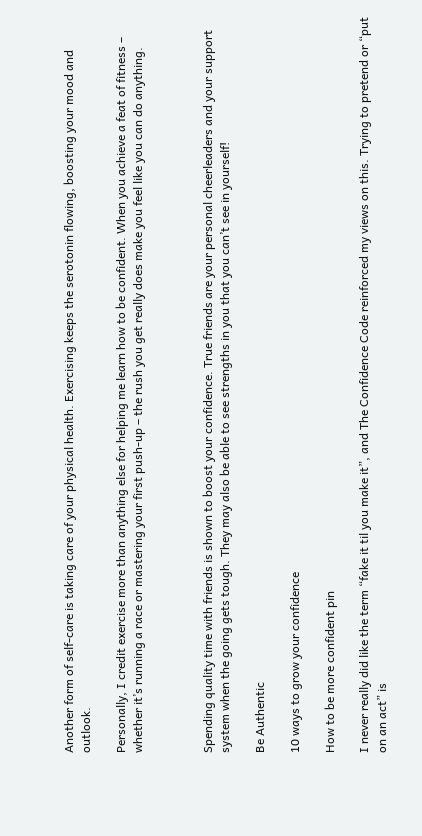Another form of self-care is taking care of your physical health. Exercising keeps the serotonin flowing, boosting your mood and outlook.

Personally, I credit exercise more than anything else for helping me learn how to be confident. When you achieve a feat of fitness – whether it’s running a race or mastering your first push-up – the rush you get really does make you feel like you can do anything.



Spending quality time with friends is shown to boost your confidence. True friends are your personal cheerleaders and your support system when the going gets tough. They may also be able to see strengths in you that you can’t see in yourself!

Be Authentic

10 ways to grow your confidence

How to be more confident pin

I never really did like the term “fake it til you make it”, and The Confidence Code reinforced my views on this. Trying to pretend or “put on an act” is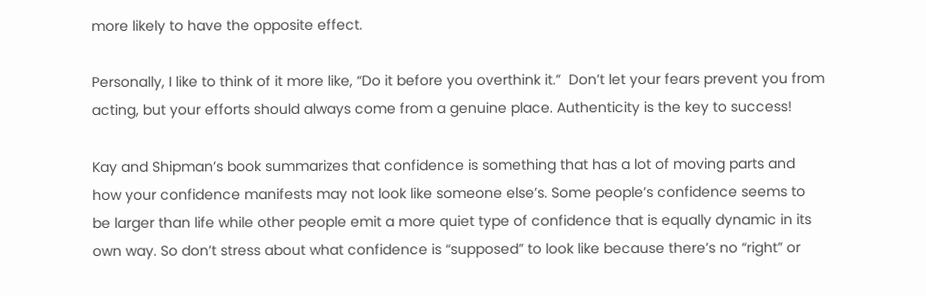more likely to have the opposite effect.

Personally, I like to think of it more like, “Do it before you overthink it.”  Don’t let your fears prevent you from acting, but your efforts should always come from a genuine place. Authenticity is the key to success!

Kay and Shipman’s book summarizes that confidence is something that has a lot of moving parts and how your confidence manifests may not look like someone else’s. Some people’s confidence seems to be larger than life while other people emit a more quiet type of confidence that is equally dynamic in its own way. So don’t stress about what confidence is “supposed” to look like because there’s no “right” or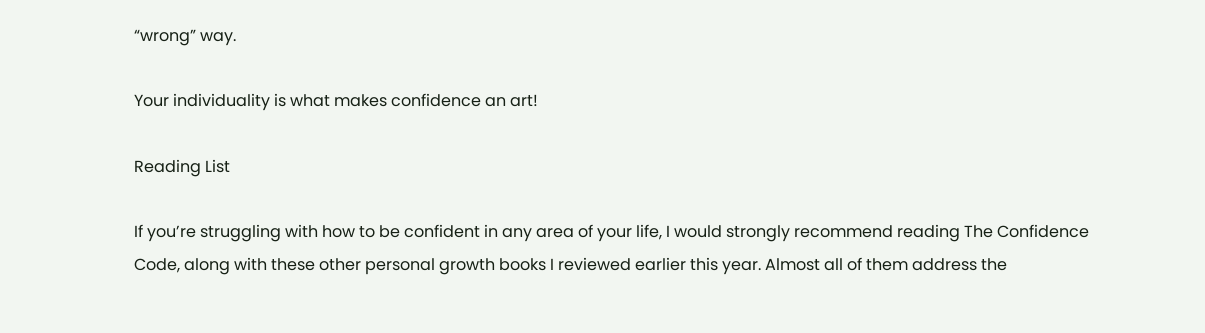“wrong” way.

Your individuality is what makes confidence an art!

Reading List

If you’re struggling with how to be confident in any area of your life, I would strongly recommend reading The Confidence Code, along with these other personal growth books I reviewed earlier this year. Almost all of them address the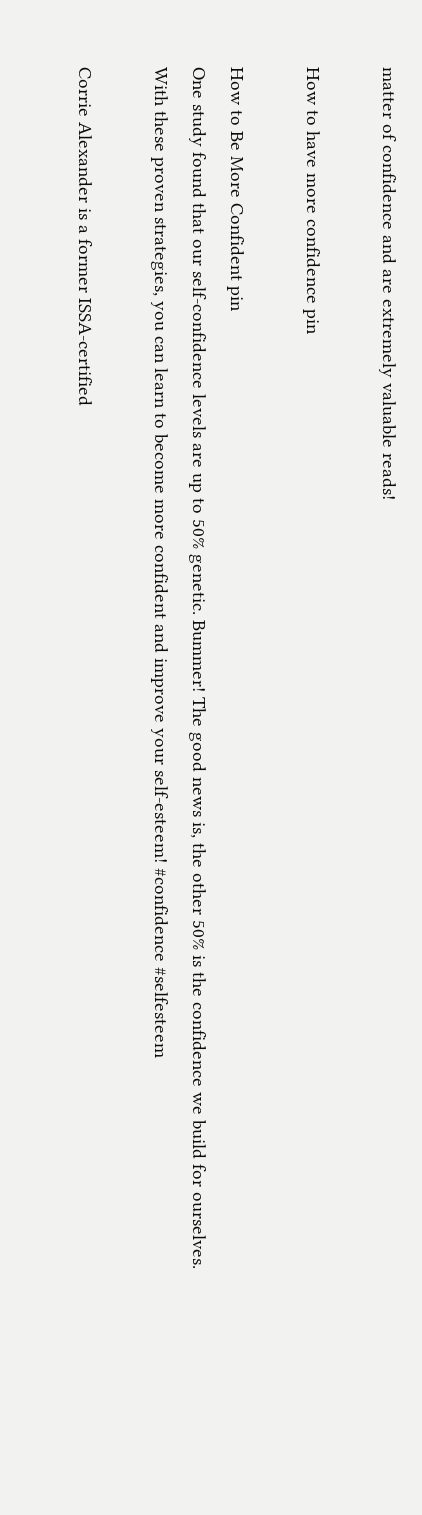matter of confidence and are extremely valuable reads!

How to have more confidence pin

How to Be More Confident pin
One study found that our self-confidence levels are up to 50% genetic. Bummer! The good news is, the other 50% is the confidence we build for ourselves. With these proven strategies, you can learn to become more confident and improve your self-esteem! #confidence #selfesteem

Corrie Alexander is a former ISSA-certified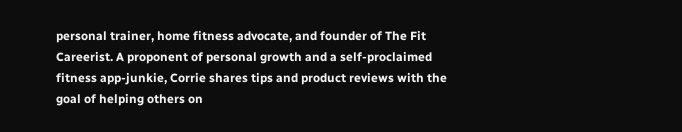personal trainer, home fitness advocate, and founder of The Fit Careerist. A proponent of personal growth and a self-proclaimed fitness app-junkie, Corrie shares tips and product reviews with the goal of helping others on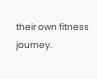their own fitness journey.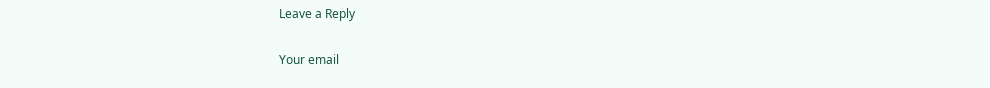Leave a Reply

Your email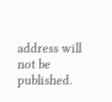address will not be published.